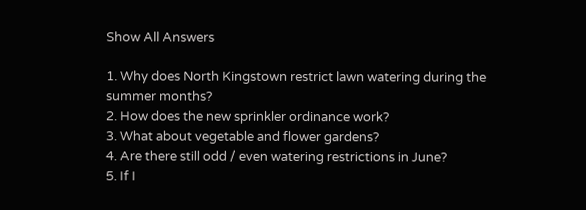Show All Answers

1. Why does North Kingstown restrict lawn watering during the summer months?
2. How does the new sprinkler ordinance work?
3. What about vegetable and flower gardens?
4. Are there still odd / even watering restrictions in June?
5. If I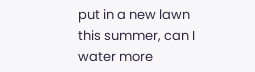put in a new lawn this summer, can I water more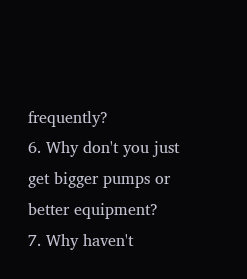frequently?
6. Why don't you just get bigger pumps or better equipment?
7. Why haven't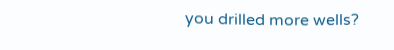you drilled more wells?